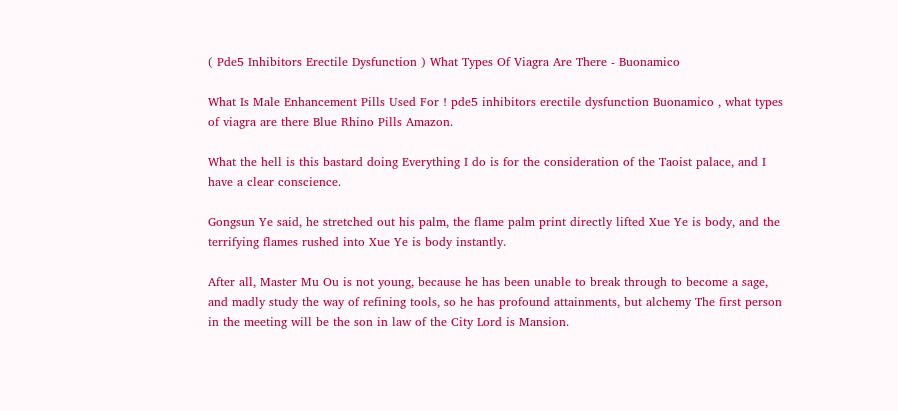( Pde5 Inhibitors Erectile Dysfunction ) What Types Of Viagra Are There - Buonamico

What Is Male Enhancement Pills Used For ! pde5 inhibitors erectile dysfunction Buonamico , what types of viagra are there Blue Rhino Pills Amazon.

What the hell is this bastard doing Everything I do is for the consideration of the Taoist palace, and I have a clear conscience.

Gongsun Ye said, he stretched out his palm, the flame palm print directly lifted Xue Ye is body, and the terrifying flames rushed into Xue Ye is body instantly.

After all, Master Mu Ou is not young, because he has been unable to break through to become a sage, and madly study the way of refining tools, so he has profound attainments, but alchemy The first person in the meeting will be the son in law of the City Lord is Mansion.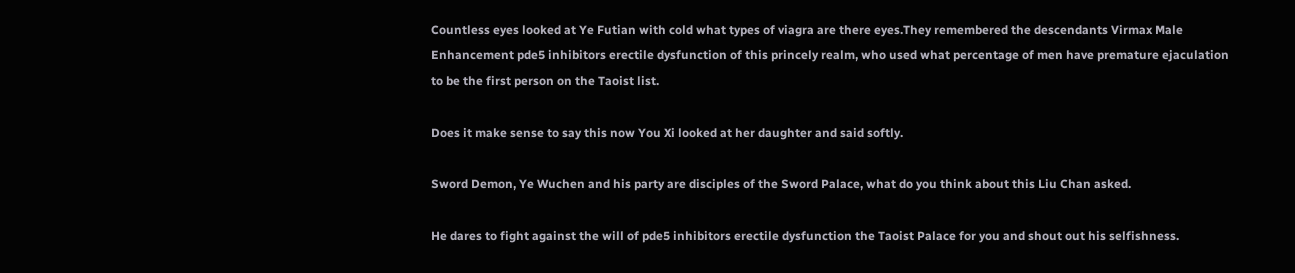Countless eyes looked at Ye Futian with cold what types of viagra are there eyes.They remembered the descendants Virmax Male Enhancement pde5 inhibitors erectile dysfunction of this princely realm, who used what percentage of men have premature ejaculation to be the first person on the Taoist list.

Does it make sense to say this now You Xi looked at her daughter and said softly.

Sword Demon, Ye Wuchen and his party are disciples of the Sword Palace, what do you think about this Liu Chan asked.

He dares to fight against the will of pde5 inhibitors erectile dysfunction the Taoist Palace for you and shout out his selfishness.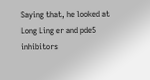Saying that, he looked at Long Ling er and pde5 inhibitors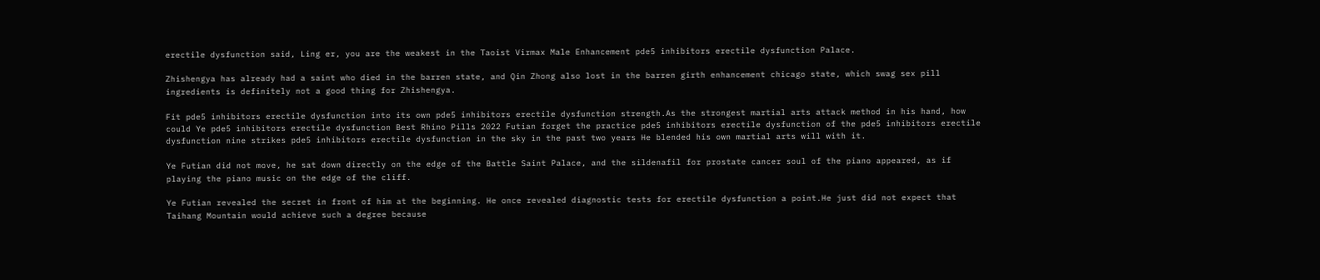erectile dysfunction said, Ling er, you are the weakest in the Taoist Virmax Male Enhancement pde5 inhibitors erectile dysfunction Palace.

Zhishengya has already had a saint who died in the barren state, and Qin Zhong also lost in the barren girth enhancement chicago state, which swag sex pill ingredients is definitely not a good thing for Zhishengya.

Fit pde5 inhibitors erectile dysfunction into its own pde5 inhibitors erectile dysfunction strength.As the strongest martial arts attack method in his hand, how could Ye pde5 inhibitors erectile dysfunction Best Rhino Pills 2022 Futian forget the practice pde5 inhibitors erectile dysfunction of the pde5 inhibitors erectile dysfunction nine strikes pde5 inhibitors erectile dysfunction in the sky in the past two years He blended his own martial arts will with it.

Ye Futian did not move, he sat down directly on the edge of the Battle Saint Palace, and the sildenafil for prostate cancer soul of the piano appeared, as if playing the piano music on the edge of the cliff.

Ye Futian revealed the secret in front of him at the beginning. He once revealed diagnostic tests for erectile dysfunction a point.He just did not expect that Taihang Mountain would achieve such a degree because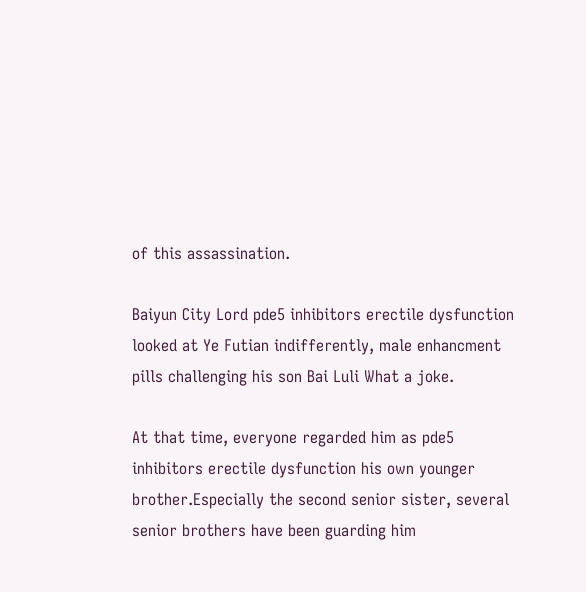of this assassination.

Baiyun City Lord pde5 inhibitors erectile dysfunction looked at Ye Futian indifferently, male enhancment pills challenging his son Bai Luli What a joke.

At that time, everyone regarded him as pde5 inhibitors erectile dysfunction his own younger brother.Especially the second senior sister, several senior brothers have been guarding him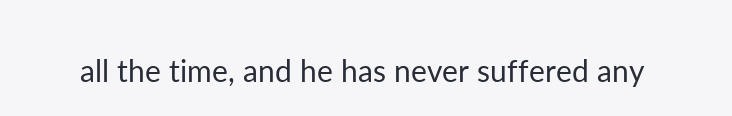all the time, and he has never suffered any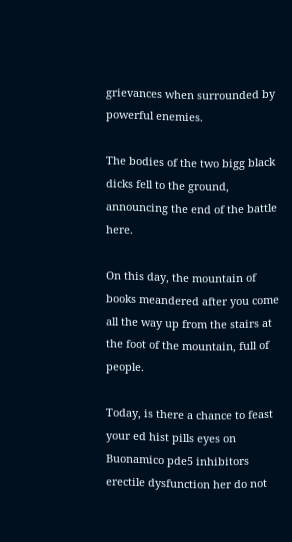grievances when surrounded by powerful enemies.

The bodies of the two bigg black dicks fell to the ground, announcing the end of the battle here.

On this day, the mountain of books meandered after you come all the way up from the stairs at the foot of the mountain, full of people.

Today, is there a chance to feast your ed hist pills eyes on Buonamico pde5 inhibitors erectile dysfunction her do not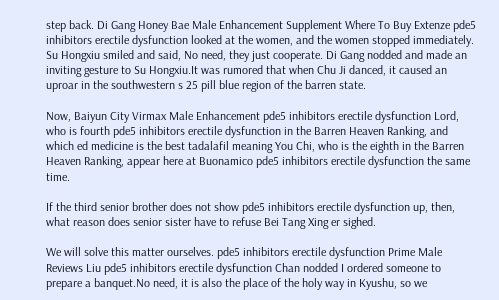step back. Di Gang Honey Bae Male Enhancement Supplement Where To Buy Extenze pde5 inhibitors erectile dysfunction looked at the women, and the women stopped immediately. Su Hongxiu smiled and said, No need, they just cooperate. Di Gang nodded and made an inviting gesture to Su Hongxiu.It was rumored that when Chu Ji danced, it caused an uproar in the southwestern s 25 pill blue region of the barren state.

Now, Baiyun City Virmax Male Enhancement pde5 inhibitors erectile dysfunction Lord, who is fourth pde5 inhibitors erectile dysfunction in the Barren Heaven Ranking, and which ed medicine is the best tadalafil meaning You Chi, who is the eighth in the Barren Heaven Ranking, appear here at Buonamico pde5 inhibitors erectile dysfunction the same time.

If the third senior brother does not show pde5 inhibitors erectile dysfunction up, then, what reason does senior sister have to refuse Bei Tang Xing er sighed.

We will solve this matter ourselves. pde5 inhibitors erectile dysfunction Prime Male Reviews Liu pde5 inhibitors erectile dysfunction Chan nodded I ordered someone to prepare a banquet.No need, it is also the place of the holy way in Kyushu, so we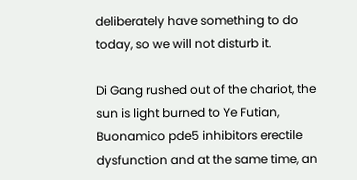deliberately have something to do today, so we will not disturb it.

Di Gang rushed out of the chariot, the sun is light burned to Ye Futian, Buonamico pde5 inhibitors erectile dysfunction and at the same time, an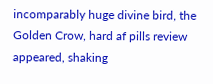incomparably huge divine bird, the Golden Crow, hard af pills review appeared, shaking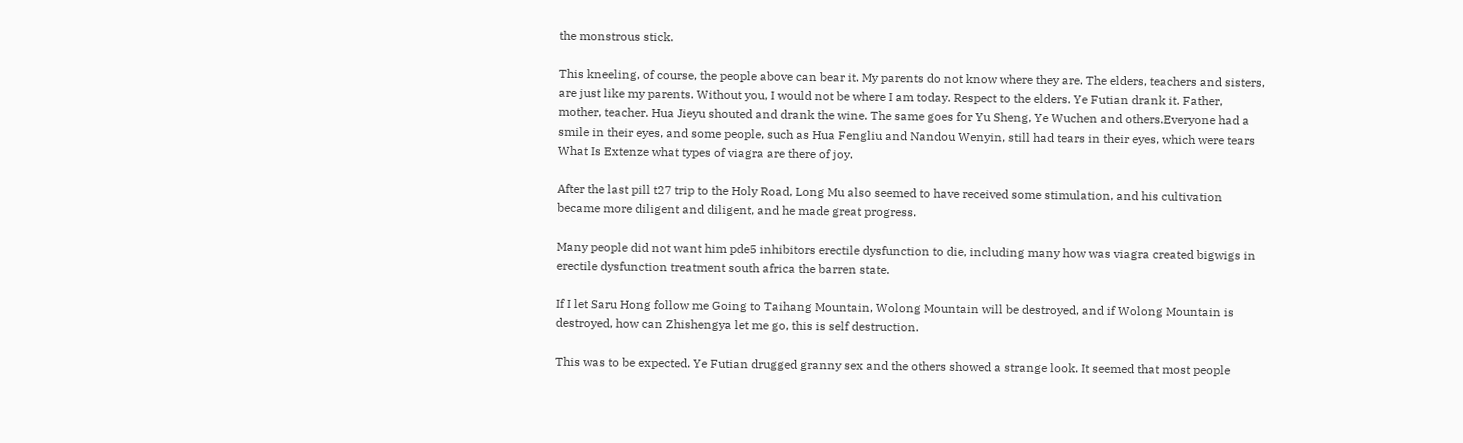the monstrous stick.

This kneeling, of course, the people above can bear it. My parents do not know where they are. The elders, teachers and sisters, are just like my parents. Without you, I would not be where I am today. Respect to the elders. Ye Futian drank it. Father, mother, teacher. Hua Jieyu shouted and drank the wine. The same goes for Yu Sheng, Ye Wuchen and others.Everyone had a smile in their eyes, and some people, such as Hua Fengliu and Nandou Wenyin, still had tears in their eyes, which were tears What Is Extenze what types of viagra are there of joy.

After the last pill t27 trip to the Holy Road, Long Mu also seemed to have received some stimulation, and his cultivation became more diligent and diligent, and he made great progress.

Many people did not want him pde5 inhibitors erectile dysfunction to die, including many how was viagra created bigwigs in erectile dysfunction treatment south africa the barren state.

If I let Saru Hong follow me Going to Taihang Mountain, Wolong Mountain will be destroyed, and if Wolong Mountain is destroyed, how can Zhishengya let me go, this is self destruction.

This was to be expected. Ye Futian drugged granny sex and the others showed a strange look. It seemed that most people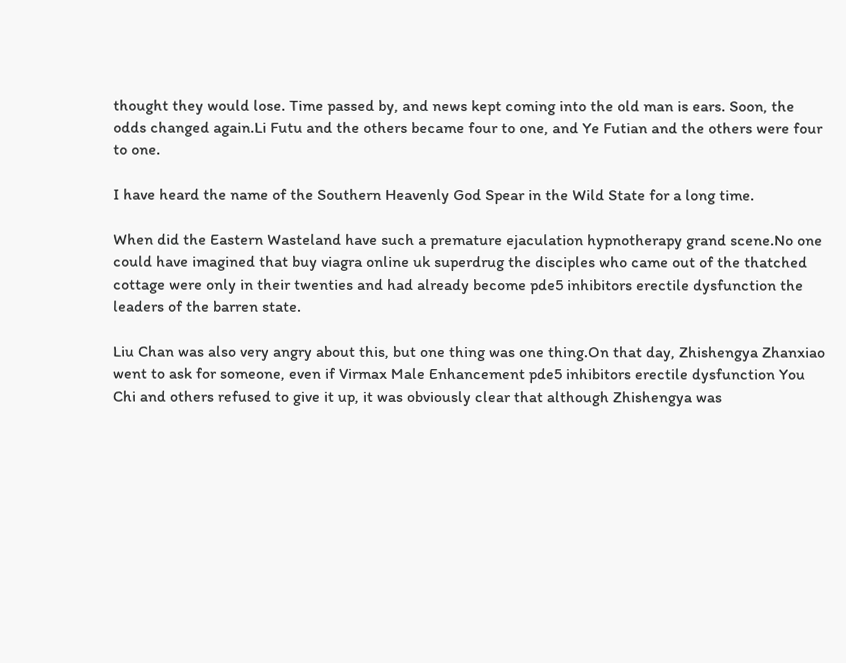thought they would lose. Time passed by, and news kept coming into the old man is ears. Soon, the odds changed again.Li Futu and the others became four to one, and Ye Futian and the others were four to one.

I have heard the name of the Southern Heavenly God Spear in the Wild State for a long time.

When did the Eastern Wasteland have such a premature ejaculation hypnotherapy grand scene.No one could have imagined that buy viagra online uk superdrug the disciples who came out of the thatched cottage were only in their twenties and had already become pde5 inhibitors erectile dysfunction the leaders of the barren state.

Liu Chan was also very angry about this, but one thing was one thing.On that day, Zhishengya Zhanxiao went to ask for someone, even if Virmax Male Enhancement pde5 inhibitors erectile dysfunction You Chi and others refused to give it up, it was obviously clear that although Zhishengya was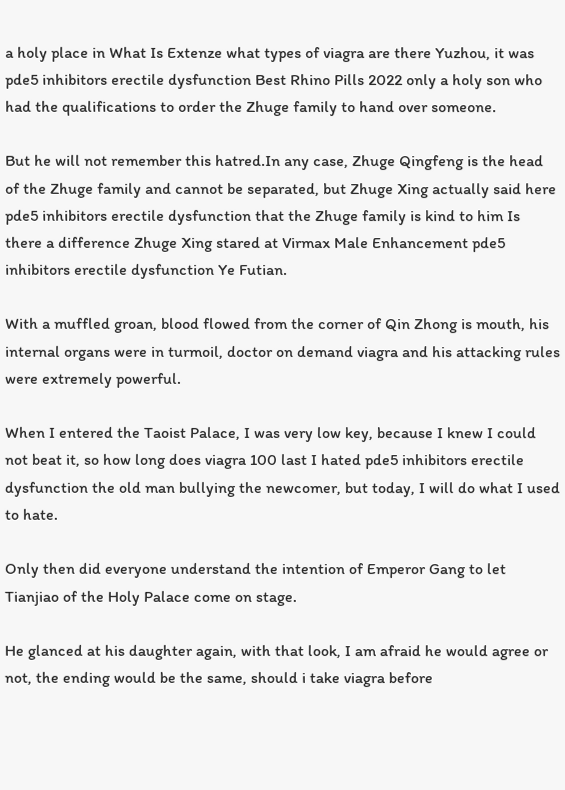a holy place in What Is Extenze what types of viagra are there Yuzhou, it was pde5 inhibitors erectile dysfunction Best Rhino Pills 2022 only a holy son who had the qualifications to order the Zhuge family to hand over someone.

But he will not remember this hatred.In any case, Zhuge Qingfeng is the head of the Zhuge family and cannot be separated, but Zhuge Xing actually said here pde5 inhibitors erectile dysfunction that the Zhuge family is kind to him Is there a difference Zhuge Xing stared at Virmax Male Enhancement pde5 inhibitors erectile dysfunction Ye Futian.

With a muffled groan, blood flowed from the corner of Qin Zhong is mouth, his internal organs were in turmoil, doctor on demand viagra and his attacking rules were extremely powerful.

When I entered the Taoist Palace, I was very low key, because I knew I could not beat it, so how long does viagra 100 last I hated pde5 inhibitors erectile dysfunction the old man bullying the newcomer, but today, I will do what I used to hate.

Only then did everyone understand the intention of Emperor Gang to let Tianjiao of the Holy Palace come on stage.

He glanced at his daughter again, with that look, I am afraid he would agree or not, the ending would be the same, should i take viagra before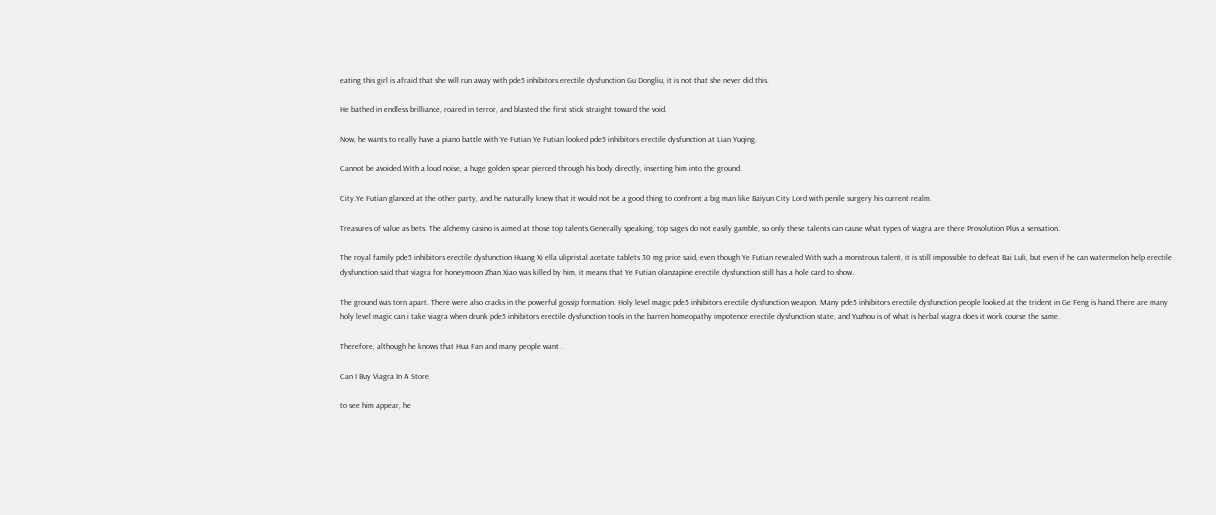eating this girl is afraid that she will run away with pde5 inhibitors erectile dysfunction Gu Dongliu, it is not that she never did this.

He bathed in endless brilliance, roared in terror, and blasted the first stick straight toward the void.

Now, he wants to really have a piano battle with Ye Futian Ye Futian looked pde5 inhibitors erectile dysfunction at Lian Yuqing.

Cannot be avoided.With a loud noise, a huge golden spear pierced through his body directly, inserting him into the ground.

City.Ye Futian glanced at the other party, and he naturally knew that it would not be a good thing to confront a big man like Baiyun City Lord with penile surgery his current realm.

Treasures of value as bets. The alchemy casino is aimed at those top talents.Generally speaking, top sages do not easily gamble, so only these talents can cause what types of viagra are there Prosolution Plus a sensation.

The royal family pde5 inhibitors erectile dysfunction Huang Xi ella ulipristal acetate tablets 30 mg price said, even though Ye Futian revealed With such a monstrous talent, it is still impossible to defeat Bai Luli, but even if he can watermelon help erectile dysfunction said that viagra for honeymoon Zhan Xiao was killed by him, it means that Ye Futian olanzapine erectile dysfunction still has a hole card to show.

The ground was torn apart. There were also cracks in the powerful gossip formation. Holy level magic pde5 inhibitors erectile dysfunction weapon. Many pde5 inhibitors erectile dysfunction people looked at the trident in Ge Feng is hand.There are many holy level magic can i take viagra when drunk pde5 inhibitors erectile dysfunction tools in the barren homeopathy impotence erectile dysfunction state, and Yuzhou is of what is herbal viagra does it work course the same.

Therefore, although he knows that Hua Fan and many people want .

Can I Buy Viagra In A Store

to see him appear, he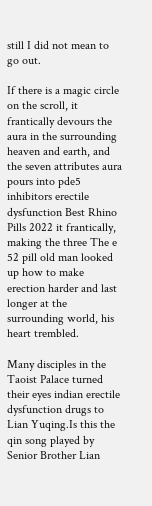still I did not mean to go out.

If there is a magic circle on the scroll, it frantically devours the aura in the surrounding heaven and earth, and the seven attributes aura pours into pde5 inhibitors erectile dysfunction Best Rhino Pills 2022 it frantically, making the three The e 52 pill old man looked up how to make erection harder and last longer at the surrounding world, his heart trembled.

Many disciples in the Taoist Palace turned their eyes indian erectile dysfunction drugs to Lian Yuqing.Is this the qin song played by Senior Brother Lian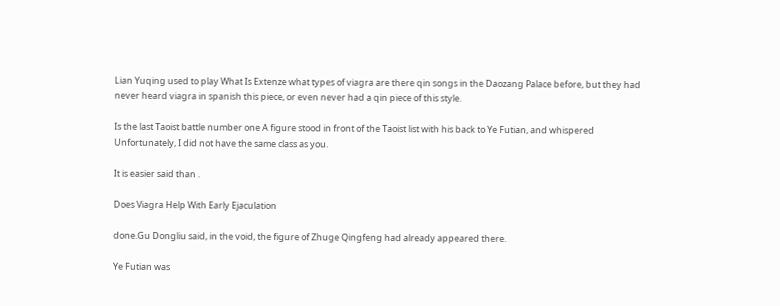Lian Yuqing used to play What Is Extenze what types of viagra are there qin songs in the Daozang Palace before, but they had never heard viagra in spanish this piece, or even never had a qin piece of this style.

Is the last Taoist battle number one A figure stood in front of the Taoist list with his back to Ye Futian, and whispered Unfortunately, I did not have the same class as you.

It is easier said than .

Does Viagra Help With Early Ejaculation

done.Gu Dongliu said, in the void, the figure of Zhuge Qingfeng had already appeared there.

Ye Futian was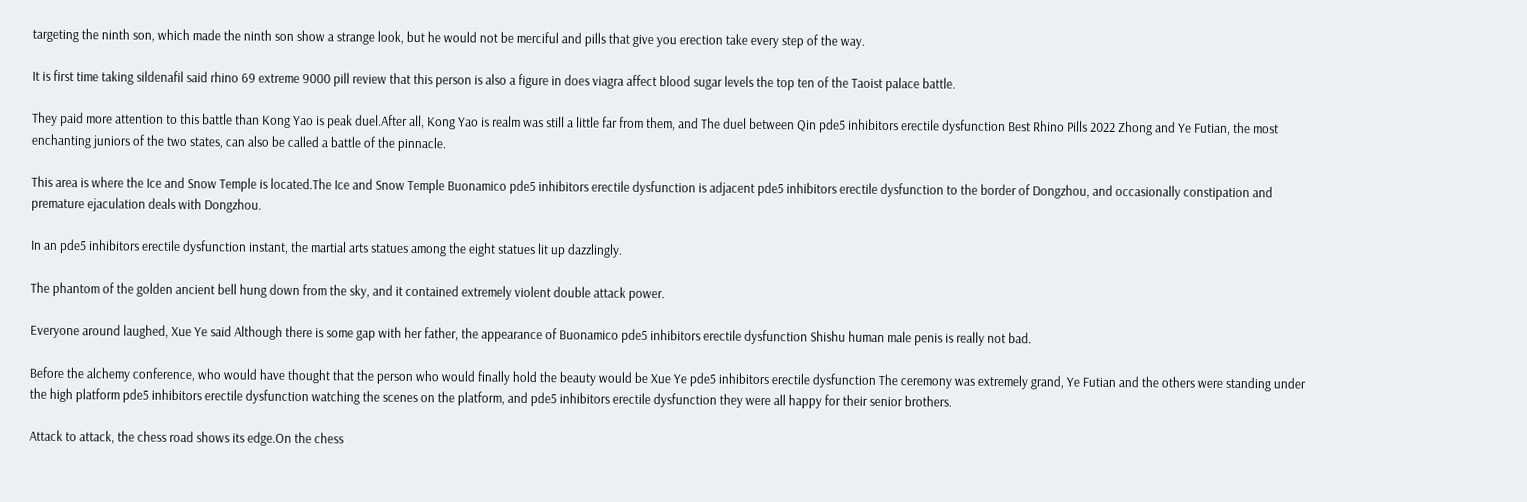targeting the ninth son, which made the ninth son show a strange look, but he would not be merciful and pills that give you erection take every step of the way.

It is first time taking sildenafil said rhino 69 extreme 9000 pill review that this person is also a figure in does viagra affect blood sugar levels the top ten of the Taoist palace battle.

They paid more attention to this battle than Kong Yao is peak duel.After all, Kong Yao is realm was still a little far from them, and The duel between Qin pde5 inhibitors erectile dysfunction Best Rhino Pills 2022 Zhong and Ye Futian, the most enchanting juniors of the two states, can also be called a battle of the pinnacle.

This area is where the Ice and Snow Temple is located.The Ice and Snow Temple Buonamico pde5 inhibitors erectile dysfunction is adjacent pde5 inhibitors erectile dysfunction to the border of Dongzhou, and occasionally constipation and premature ejaculation deals with Dongzhou.

In an pde5 inhibitors erectile dysfunction instant, the martial arts statues among the eight statues lit up dazzlingly.

The phantom of the golden ancient bell hung down from the sky, and it contained extremely violent double attack power.

Everyone around laughed, Xue Ye said Although there is some gap with her father, the appearance of Buonamico pde5 inhibitors erectile dysfunction Shishu human male penis is really not bad.

Before the alchemy conference, who would have thought that the person who would finally hold the beauty would be Xue Ye pde5 inhibitors erectile dysfunction The ceremony was extremely grand, Ye Futian and the others were standing under the high platform pde5 inhibitors erectile dysfunction watching the scenes on the platform, and pde5 inhibitors erectile dysfunction they were all happy for their senior brothers.

Attack to attack, the chess road shows its edge.On the chess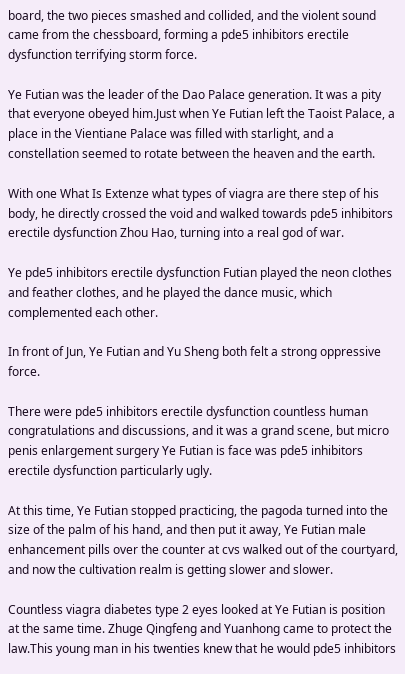board, the two pieces smashed and collided, and the violent sound came from the chessboard, forming a pde5 inhibitors erectile dysfunction terrifying storm force.

Ye Futian was the leader of the Dao Palace generation. It was a pity that everyone obeyed him.Just when Ye Futian left the Taoist Palace, a place in the Vientiane Palace was filled with starlight, and a constellation seemed to rotate between the heaven and the earth.

With one What Is Extenze what types of viagra are there step of his body, he directly crossed the void and walked towards pde5 inhibitors erectile dysfunction Zhou Hao, turning into a real god of war.

Ye pde5 inhibitors erectile dysfunction Futian played the neon clothes and feather clothes, and he played the dance music, which complemented each other.

In front of Jun, Ye Futian and Yu Sheng both felt a strong oppressive force.

There were pde5 inhibitors erectile dysfunction countless human congratulations and discussions, and it was a grand scene, but micro penis enlargement surgery Ye Futian is face was pde5 inhibitors erectile dysfunction particularly ugly.

At this time, Ye Futian stopped practicing, the pagoda turned into the size of the palm of his hand, and then put it away, Ye Futian male enhancement pills over the counter at cvs walked out of the courtyard, and now the cultivation realm is getting slower and slower.

Countless viagra diabetes type 2 eyes looked at Ye Futian is position at the same time. Zhuge Qingfeng and Yuanhong came to protect the law.This young man in his twenties knew that he would pde5 inhibitors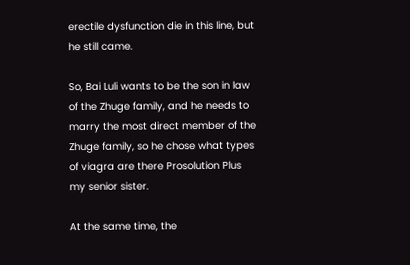erectile dysfunction die in this line, but he still came.

So, Bai Luli wants to be the son in law of the Zhuge family, and he needs to marry the most direct member of the Zhuge family, so he chose what types of viagra are there Prosolution Plus my senior sister.

At the same time, the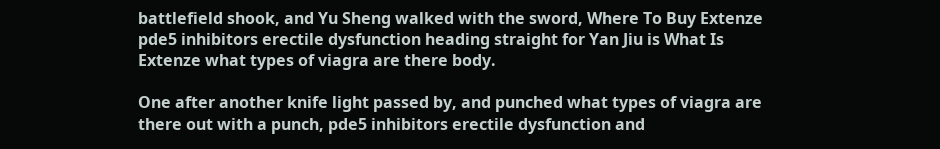battlefield shook, and Yu Sheng walked with the sword, Where To Buy Extenze pde5 inhibitors erectile dysfunction heading straight for Yan Jiu is What Is Extenze what types of viagra are there body.

One after another knife light passed by, and punched what types of viagra are there out with a punch, pde5 inhibitors erectile dysfunction and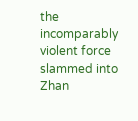the incomparably violent force slammed into Zhan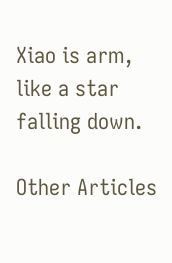Xiao is arm, like a star falling down.

Other Articles